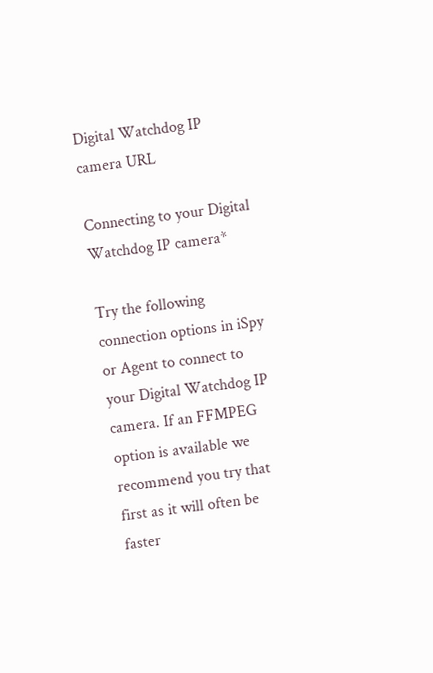Digital Watchdog IP camera URL

Connecting to your Digital Watchdog IP camera*

Try the following connection options in iSpy or Agent to connect to your Digital Watchdog IP camera. If an FFMPEG option is available we recommend you try that first as it will often be faster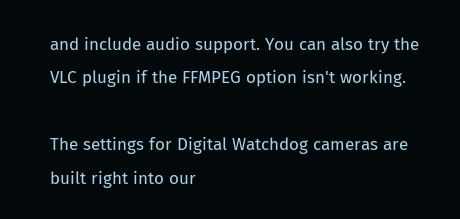and include audio support. You can also try the VLC plugin if the FFMPEG option isn't working.

The settings for Digital Watchdog cameras are built right into our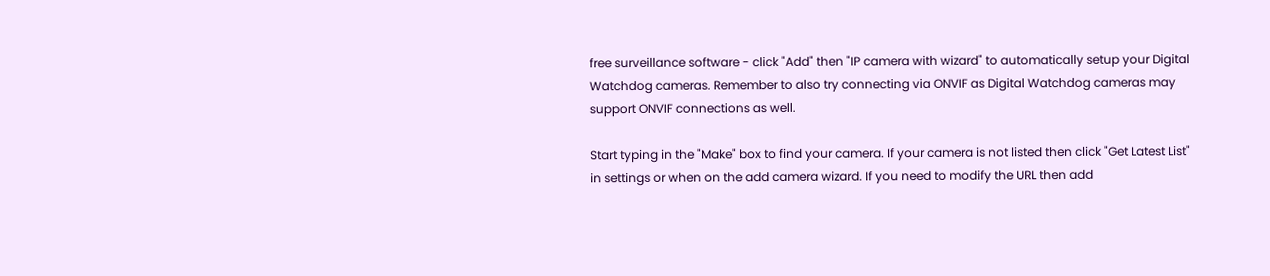free surveillance software - click "Add" then "IP camera with wizard" to automatically setup your Digital Watchdog cameras. Remember to also try connecting via ONVIF as Digital Watchdog cameras may support ONVIF connections as well.

Start typing in the "Make" box to find your camera. If your camera is not listed then click "Get Latest List" in settings or when on the add camera wizard. If you need to modify the URL then add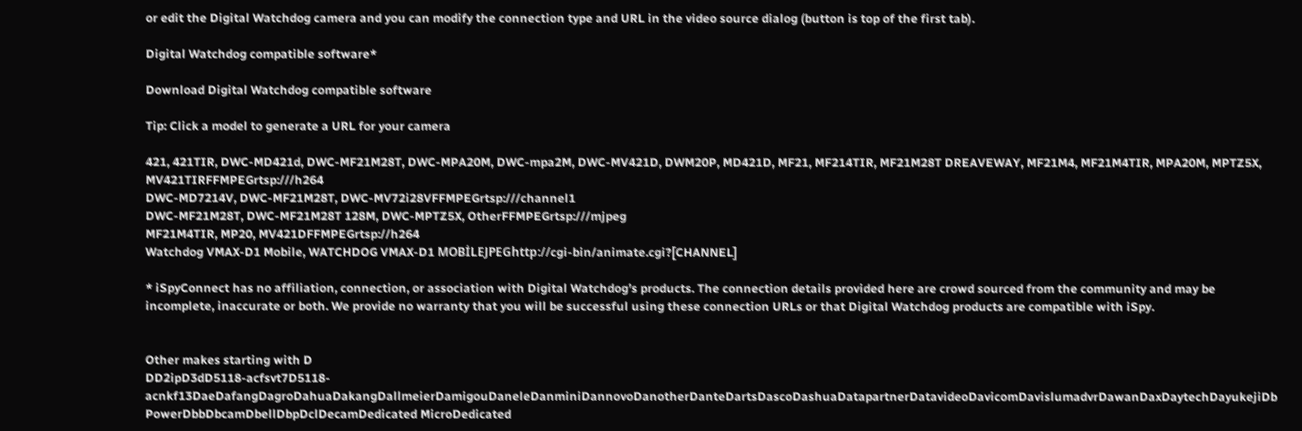or edit the Digital Watchdog camera and you can modify the connection type and URL in the video source dialog (button is top of the first tab).

Digital Watchdog compatible software*

Download Digital Watchdog compatible software

Tip: Click a model to generate a URL for your camera

421, 421TIR, DWC-MD421d, DWC-MF21M28T, DWC-MPA20M, DWC-mpa2M, DWC-MV421D, DWM20P, MD421D, MF21, MF214TIR, MF21M28T DREAVEWAY, MF21M4, MF21M4TIR, MPA20M, MPTZ5X, MV421TIRFFMPEGrtsp:///h264
DWC-MD7214V, DWC-MF21M28T, DWC-MV72i28VFFMPEGrtsp:///channel1
DWC-MF21M28T, DWC-MF21M28T 128M, DWC-MPTZ5X, OtherFFMPEGrtsp:///mjpeg
MF21M4TIR, MP20, MV421DFFMPEGrtsp://h264
Watchdog VMAX-D1 Mobile, WATCHDOG VMAX-D1 MOBİLEJPEGhttp://cgi-bin/animate.cgi?[CHANNEL]

* iSpyConnect has no affiliation, connection, or association with Digital Watchdog’s products. The connection details provided here are crowd sourced from the community and may be incomplete, inaccurate or both. We provide no warranty that you will be successful using these connection URLs or that Digital Watchdog products are compatible with iSpy.


Other makes starting with D
DD2ipD3dD5118-acfsvt7D5118-acnkf13DaeDafangDagroDahuaDakangDallmeierDamigouDaneleDanminiDannovoDanotherDanteDartsDascoDashuaDatapartnerDatavideoDavicomDavislumadvrDawanDaxDaytechDayukejiDb PowerDbbDbcamDbellDbpDclDecamDedicated MicroDedicated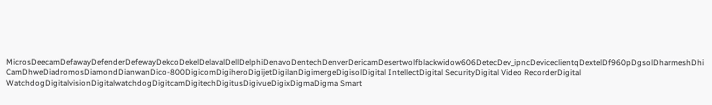MicrosDeecamDefawayDefenderDefewayDekcoDekelDelavalDellDelphiDenavoDentechDenverDericamDesertwolfblackwidow606DetecDev_ipncDeviceclientqDextelDf960pDgsolDharmeshDhi CamDhweDiadromosDiamondDianwanDico-800DigicomDigiheroDigijetDigilanDigimergeDigisolDigital IntellectDigital SecurityDigital Video RecorderDigital WatchdogDigitalvisionDigitalwatchdogDigitcamDigitechDigitusDigivueDigixDigmaDigma Smart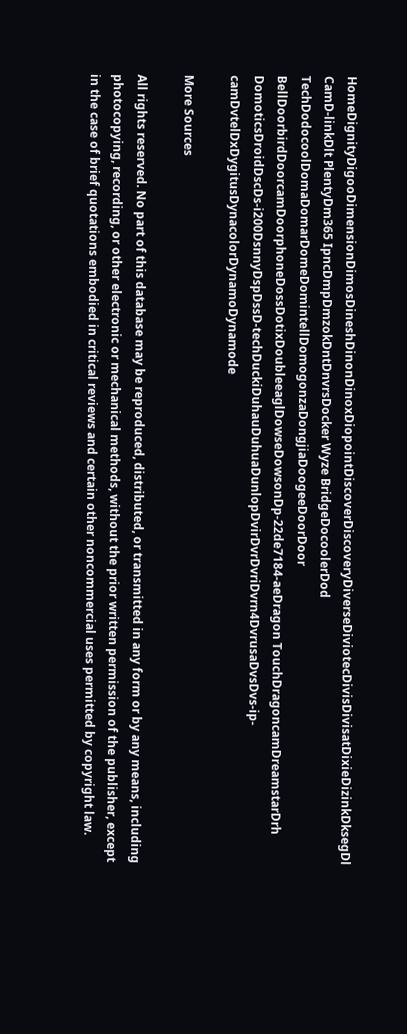HomeDignityDigooDimensionDimosDineshDinonDinoxDiopointDiscoverDiscoveryDiverseDiviotecDivisDivisatDixieDizinkDksegDl CamD-linkDlt PlentyDm365 IpncDmpDmzokDntDnvrsDocker Wyze BridgeDocoolerDod TechDodocoolDomaDomarDomeDomintellDomogonzaDongjiaDoogeeDoorDoor BellDoorbirdDoorcamDoorphoneDossDotixDoubleeaglDowseDowsonDp-22de7184-aeDragon TouchDragoncamDreamstarDrh DomoticsDroidDscDs-i200DsnnyDspDssD-techDuckiDuhauDuhuaDunlopDvirDvrDvriDvrn4DvrusaDvsDvs-ip-camDvtelDxDygitusDynacolorDynamoDynamode

More Sources

All rights reserved. No part of this database may be reproduced, distributed, or transmitted in any form or by any means, including photocopying, recording, or other electronic or mechanical methods, without the prior written permission of the publisher, except in the case of brief quotations embodied in critical reviews and certain other noncommercial uses permitted by copyright law.